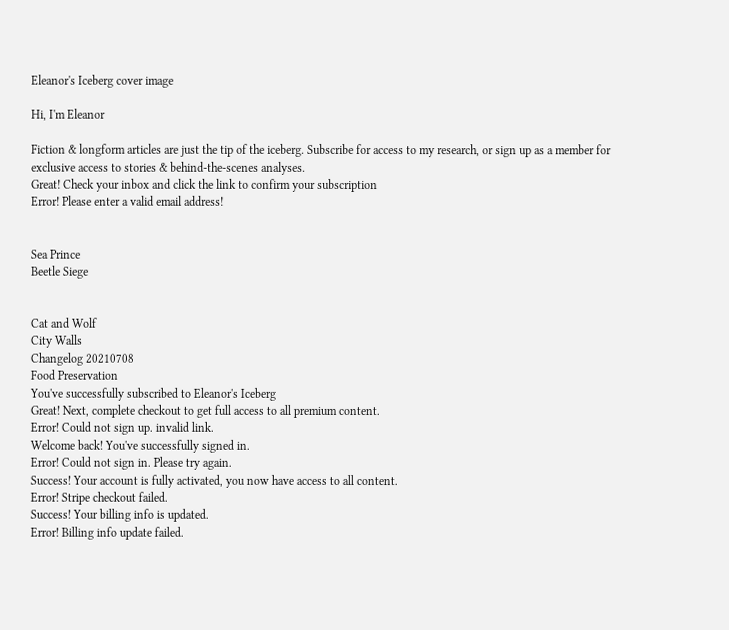Eleanor's Iceberg cover image

Hi, I'm Eleanor

Fiction & longform articles are just the tip of the iceberg. Subscribe for access to my research, or sign up as a member for exclusive access to stories & behind-the-scenes analyses.
Great! Check your inbox and click the link to confirm your subscription
Error! Please enter a valid email address!


Sea Prince
Beetle Siege


Cat and Wolf
City Walls
Changelog 20210708
Food Preservation
You've successfully subscribed to Eleanor's Iceberg
Great! Next, complete checkout to get full access to all premium content.
Error! Could not sign up. invalid link.
Welcome back! You've successfully signed in.
Error! Could not sign in. Please try again.
Success! Your account is fully activated, you now have access to all content.
Error! Stripe checkout failed.
Success! Your billing info is updated.
Error! Billing info update failed.